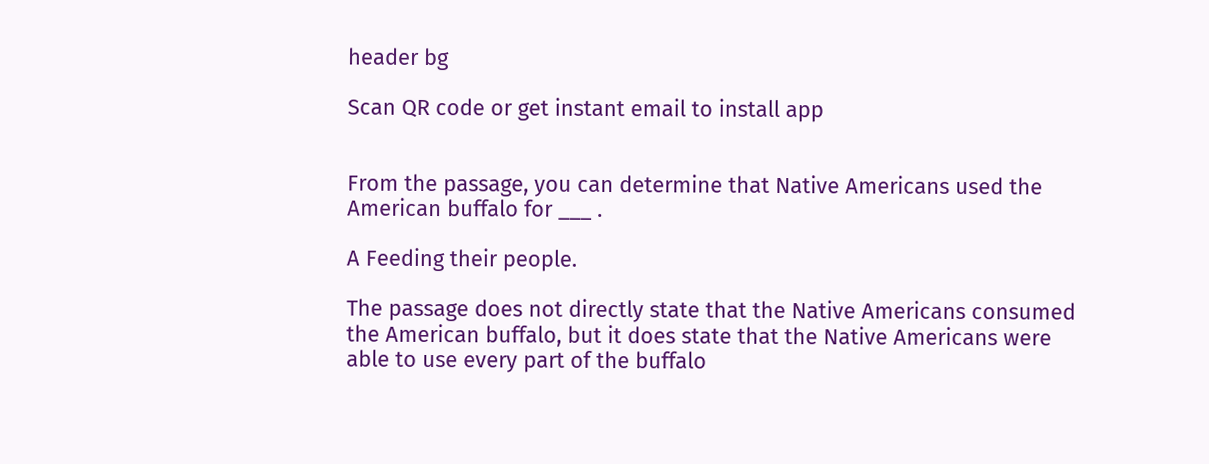header bg

Scan QR code or get instant email to install app


From the passage, you can determine that Native Americans used the American buffalo for ___ .

A Feeding their people.

The passage does not directly state that the Native Americans consumed the American buffalo, but it does state that the Native Americans were able to use every part of the buffalo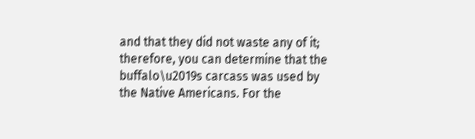and that they did not waste any of it; therefore, you can determine that the buffalo\u2019s carcass was used by the Native Americans. For the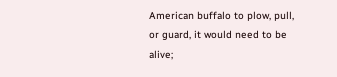American buffalo to plow, pull, or guard, it would need to be alive;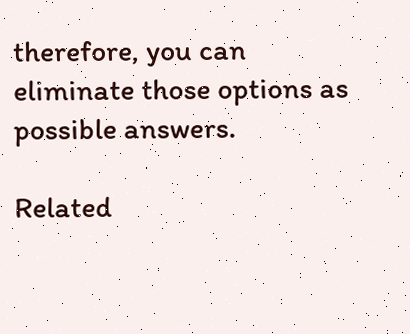therefore, you can eliminate those options as possible answers.

Related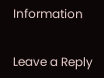Information


Leave a Reply